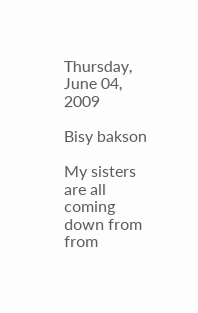Thursday, June 04, 2009

Bisy bakson

My sisters are all coming down from from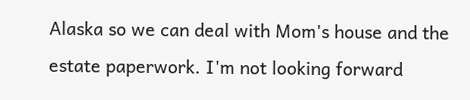Alaska so we can deal with Mom's house and the estate paperwork. I'm not looking forward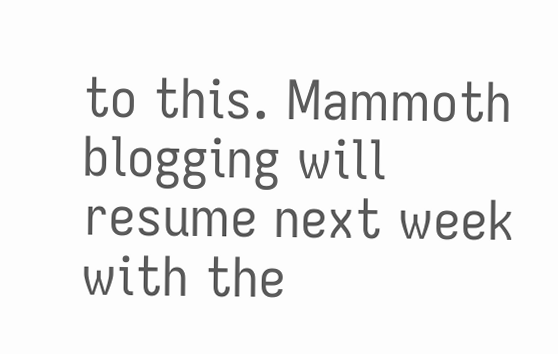to this. Mammoth blogging will resume next week with the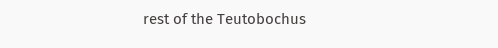rest of the Teutobochus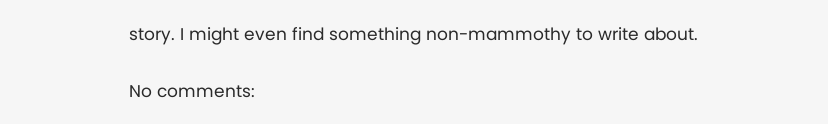story. I might even find something non-mammothy to write about.

No comments: